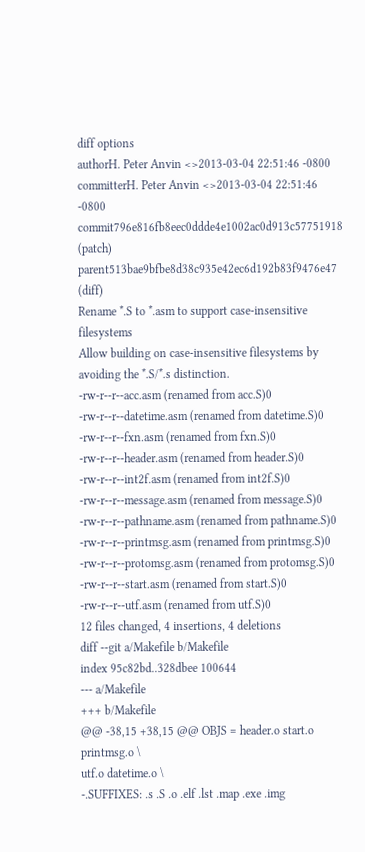diff options
authorH. Peter Anvin <>2013-03-04 22:51:46 -0800
committerH. Peter Anvin <>2013-03-04 22:51:46 -0800
commit796e816fb8eec0ddde4e1002ac0d913c57751918 (patch)
parent513bae9bfbe8d38c935e42ec6d192b83f9476e47 (diff)
Rename *.S to *.asm to support case-insensitive filesystems
Allow building on case-insensitive filesystems by avoiding the *.S/*.s distinction.
-rw-r--r--acc.asm (renamed from acc.S)0
-rw-r--r--datetime.asm (renamed from datetime.S)0
-rw-r--r--fxn.asm (renamed from fxn.S)0
-rw-r--r--header.asm (renamed from header.S)0
-rw-r--r--int2f.asm (renamed from int2f.S)0
-rw-r--r--message.asm (renamed from message.S)0
-rw-r--r--pathname.asm (renamed from pathname.S)0
-rw-r--r--printmsg.asm (renamed from printmsg.S)0
-rw-r--r--protomsg.asm (renamed from protomsg.S)0
-rw-r--r--start.asm (renamed from start.S)0
-rw-r--r--utf.asm (renamed from utf.S)0
12 files changed, 4 insertions, 4 deletions
diff --git a/Makefile b/Makefile
index 95c82bd..328dbee 100644
--- a/Makefile
+++ b/Makefile
@@ -38,15 +38,15 @@ OBJS = header.o start.o printmsg.o \
utf.o datetime.o \
-.SUFFIXES: .s .S .o .elf .lst .map .exe .img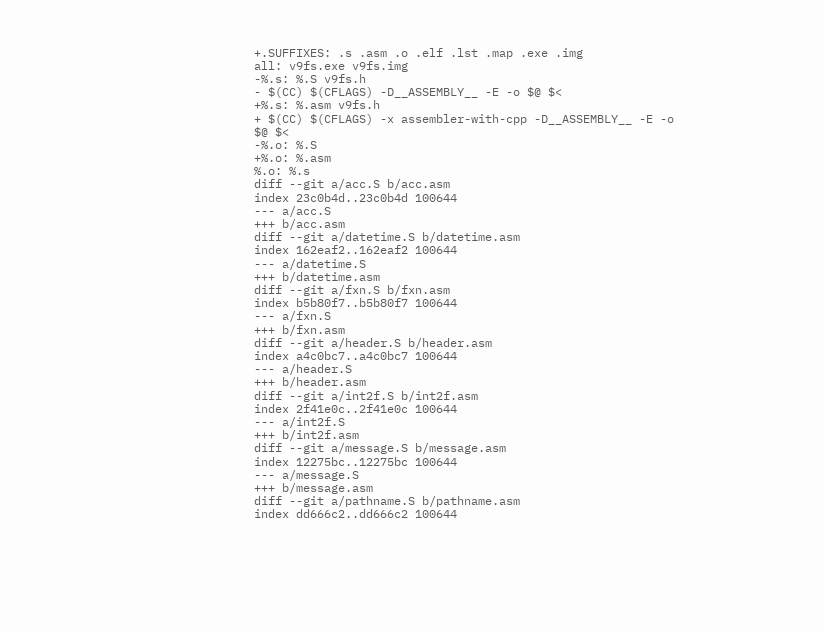+.SUFFIXES: .s .asm .o .elf .lst .map .exe .img
all: v9fs.exe v9fs.img
-%.s: %.S v9fs.h
- $(CC) $(CFLAGS) -D__ASSEMBLY__ -E -o $@ $<
+%.s: %.asm v9fs.h
+ $(CC) $(CFLAGS) -x assembler-with-cpp -D__ASSEMBLY__ -E -o $@ $<
-%.o: %.S
+%.o: %.asm
%.o: %.s
diff --git a/acc.S b/acc.asm
index 23c0b4d..23c0b4d 100644
--- a/acc.S
+++ b/acc.asm
diff --git a/datetime.S b/datetime.asm
index 162eaf2..162eaf2 100644
--- a/datetime.S
+++ b/datetime.asm
diff --git a/fxn.S b/fxn.asm
index b5b80f7..b5b80f7 100644
--- a/fxn.S
+++ b/fxn.asm
diff --git a/header.S b/header.asm
index a4c0bc7..a4c0bc7 100644
--- a/header.S
+++ b/header.asm
diff --git a/int2f.S b/int2f.asm
index 2f41e0c..2f41e0c 100644
--- a/int2f.S
+++ b/int2f.asm
diff --git a/message.S b/message.asm
index 12275bc..12275bc 100644
--- a/message.S
+++ b/message.asm
diff --git a/pathname.S b/pathname.asm
index dd666c2..dd666c2 100644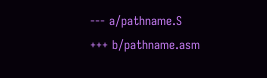--- a/pathname.S
+++ b/pathname.asm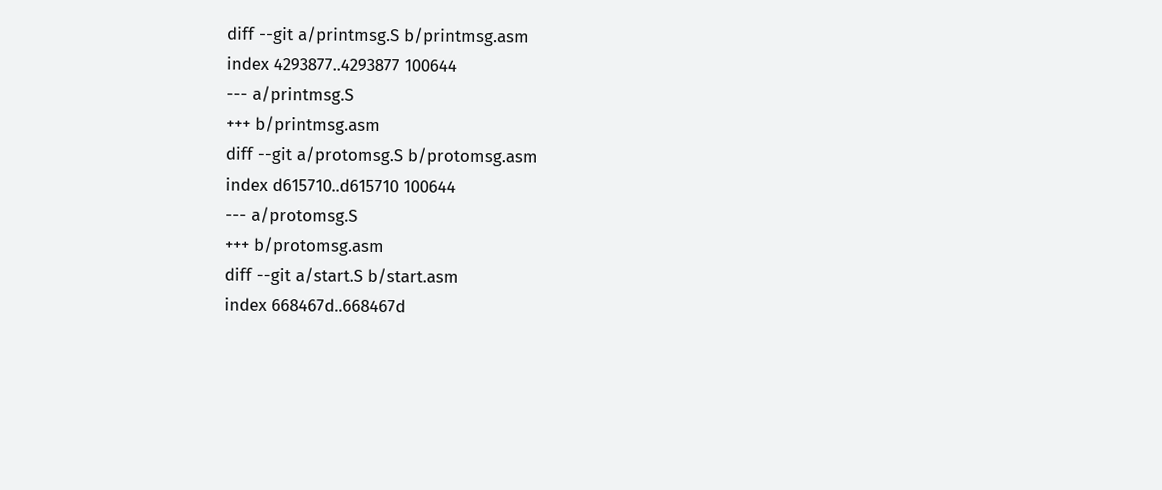diff --git a/printmsg.S b/printmsg.asm
index 4293877..4293877 100644
--- a/printmsg.S
+++ b/printmsg.asm
diff --git a/protomsg.S b/protomsg.asm
index d615710..d615710 100644
--- a/protomsg.S
+++ b/protomsg.asm
diff --git a/start.S b/start.asm
index 668467d..668467d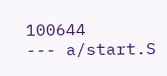100644
--- a/start.S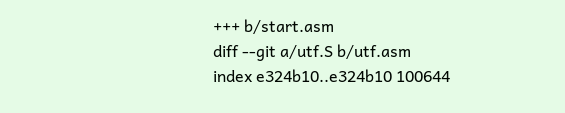+++ b/start.asm
diff --git a/utf.S b/utf.asm
index e324b10..e324b10 100644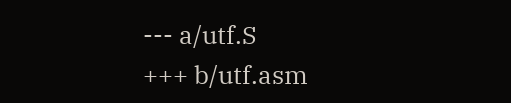--- a/utf.S
+++ b/utf.asm